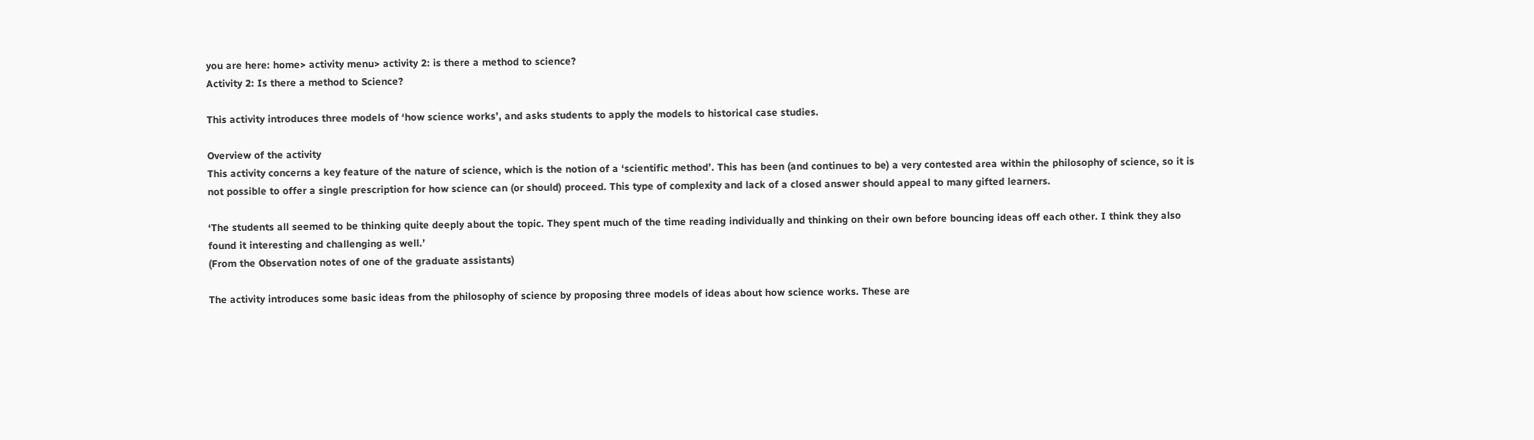you are here: home> activity menu> activity 2: is there a method to science?
Activity 2: Is there a method to Science?

This activity introduces three models of ‘how science works’, and asks students to apply the models to historical case studies.

Overview of the activity
This activity concerns a key feature of the nature of science, which is the notion of a ‘scientific method’. This has been (and continues to be) a very contested area within the philosophy of science, so it is not possible to offer a single prescription for how science can (or should) proceed. This type of complexity and lack of a closed answer should appeal to many gifted learners.

‘The students all seemed to be thinking quite deeply about the topic. They spent much of the time reading individually and thinking on their own before bouncing ideas off each other. I think they also found it interesting and challenging as well.’
(From the Observation notes of one of the graduate assistants)

The activity introduces some basic ideas from the philosophy of science by proposing three models of ideas about how science works. These are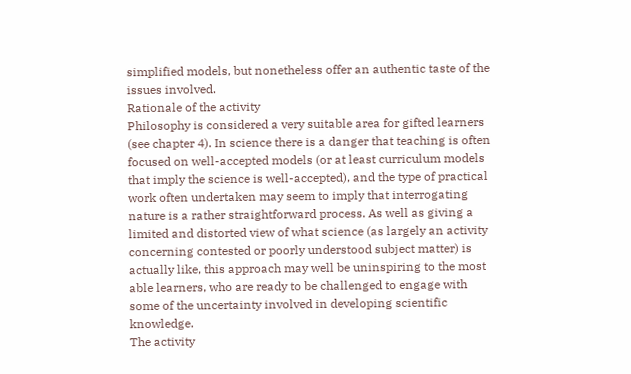simplified models, but nonetheless offer an authentic taste of the issues involved.
Rationale of the activity
Philosophy is considered a very suitable area for gifted learners (see chapter 4). In science there is a danger that teaching is often focused on well-accepted models (or at least curriculum models that imply the science is well-accepted), and the type of practical work often undertaken may seem to imply that interrogating nature is a rather straightforward process. As well as giving a limited and distorted view of what science (as largely an activity concerning contested or poorly understood subject matter) is actually like, this approach may well be uninspiring to the most able learners, who are ready to be challenged to engage with some of the uncertainty involved in developing scientific knowledge.
The activity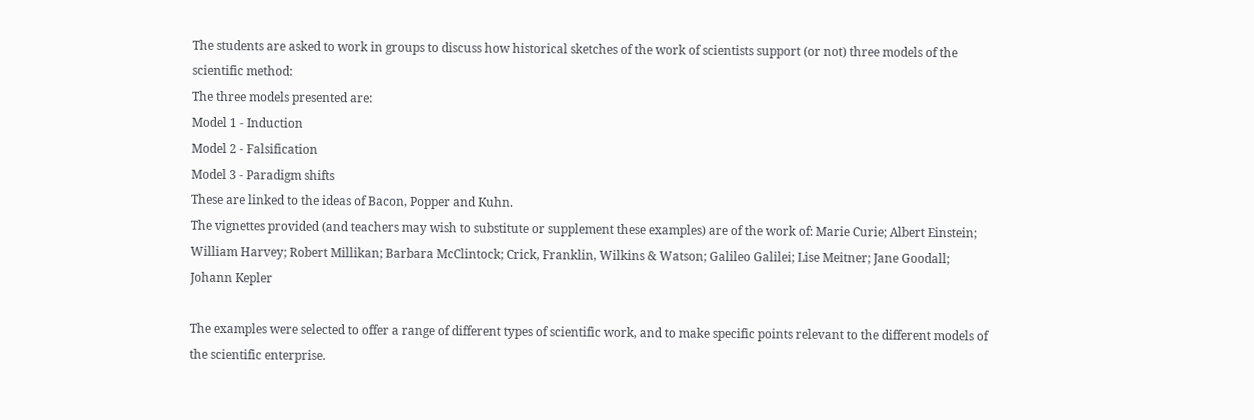The students are asked to work in groups to discuss how historical sketches of the work of scientists support (or not) three models of the scientific method:
The three models presented are:
Model 1 - Induction
Model 2 - Falsification
Model 3 - Paradigm shifts
These are linked to the ideas of Bacon, Popper and Kuhn.
The vignettes provided (and teachers may wish to substitute or supplement these examples) are of the work of: Marie Curie; Albert Einstein; William Harvey; Robert Millikan; Barbara McClintock; Crick, Franklin, Wilkins & Watson; Galileo Galilei; Lise Meitner; Jane Goodall; Johann Kepler

The examples were selected to offer a range of different types of scientific work, and to make specific points relevant to the different models of the scientific enterprise.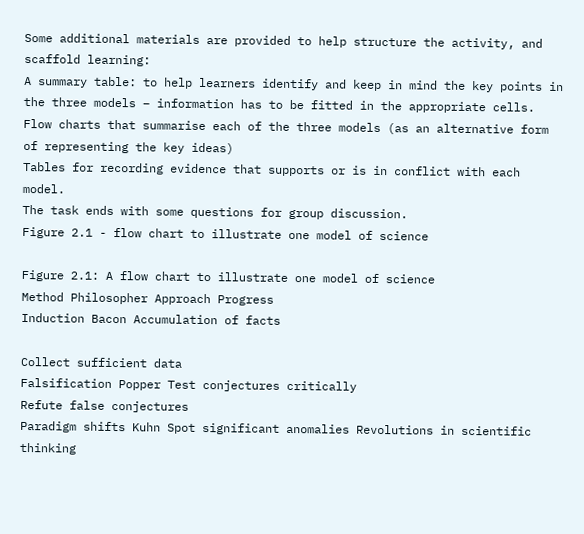Some additional materials are provided to help structure the activity, and scaffold learning:
A summary table: to help learners identify and keep in mind the key points in the three models – information has to be fitted in the appropriate cells.
Flow charts that summarise each of the three models (as an alternative form of representing the key ideas)
Tables for recording evidence that supports or is in conflict with each model.
The task ends with some questions for group discussion.
Figure 2.1 - flow chart to illustrate one model of science

Figure 2.1: A flow chart to illustrate one model of science
Method Philosopher Approach Progress
Induction Bacon Accumulation of facts

Collect sufficient data
Falsification Popper Test conjectures critically
Refute false conjectures
Paradigm shifts Kuhn Spot significant anomalies Revolutions in scientific thinking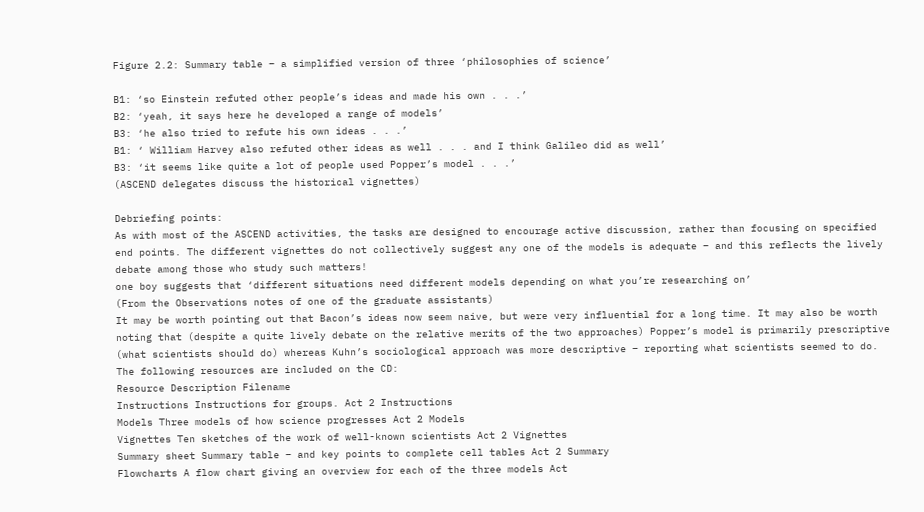Figure 2.2: Summary table – a simplified version of three ‘philosophies of science’

B1: ‘so Einstein refuted other people’s ideas and made his own . . .’
B2: ‘yeah, it says here he developed a range of models’
B3: ‘he also tried to refute his own ideas . . .’
B1: ‘ William Harvey also refuted other ideas as well . . . and I think Galileo did as well’
B3: ‘it seems like quite a lot of people used Popper’s model . . .’
(ASCEND delegates discuss the historical vignettes)

Debriefing points:
As with most of the ASCEND activities, the tasks are designed to encourage active discussion, rather than focusing on specified end points. The different vignettes do not collectively suggest any one of the models is adequate – and this reflects the lively debate among those who study such matters!
one boy suggests that ‘different situations need different models depending on what you’re researching on’
(From the Observations notes of one of the graduate assistants)
It may be worth pointing out that Bacon’s ideas now seem naive, but were very influential for a long time. It may also be worth noting that (despite a quite lively debate on the relative merits of the two approaches) Popper’s model is primarily prescriptive (what scientists should do) whereas Kuhn’s sociological approach was more descriptive – reporting what scientists seemed to do.
The following resources are included on the CD:
Resource Description Filename
Instructions Instructions for groups. Act 2 Instructions
Models Three models of how science progresses Act 2 Models
Vignettes Ten sketches of the work of well-known scientists Act 2 Vignettes
Summary sheet Summary table – and key points to complete cell tables Act 2 Summary
Flowcharts A flow chart giving an overview for each of the three models Act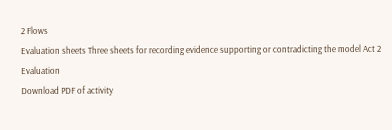2 Flows
Evaluation sheets Three sheets for recording evidence supporting or contradicting the model Act 2 Evaluation
Download PDF of activity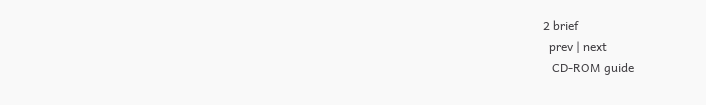2 brief
  prev | next
   CD-ROM guide